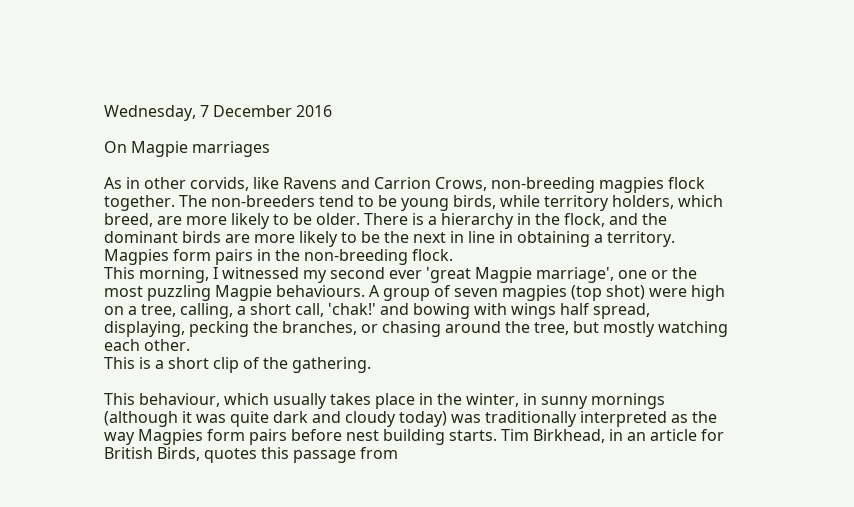Wednesday, 7 December 2016

On Magpie marriages

As in other corvids, like Ravens and Carrion Crows, non-breeding magpies flock together. The non-breeders tend to be young birds, while territory holders, which breed, are more likely to be older. There is a hierarchy in the flock, and the dominant birds are more likely to be the next in line in obtaining a territory. Magpies form pairs in the non-breeding flock.
This morning, I witnessed my second ever 'great Magpie marriage', one or the most puzzling Magpie behaviours. A group of seven magpies (top shot) were high on a tree, calling, a short call, 'chak!' and bowing with wings half spread, displaying, pecking the branches, or chasing around the tree, but mostly watching each other.
This is a short clip of the gathering.

This behaviour, which usually takes place in the winter, in sunny mornings (although it was quite dark and cloudy today) was traditionally interpreted as the way Magpies form pairs before nest building starts. Tim Birkhead, in an article for British Birds, quotes this passage from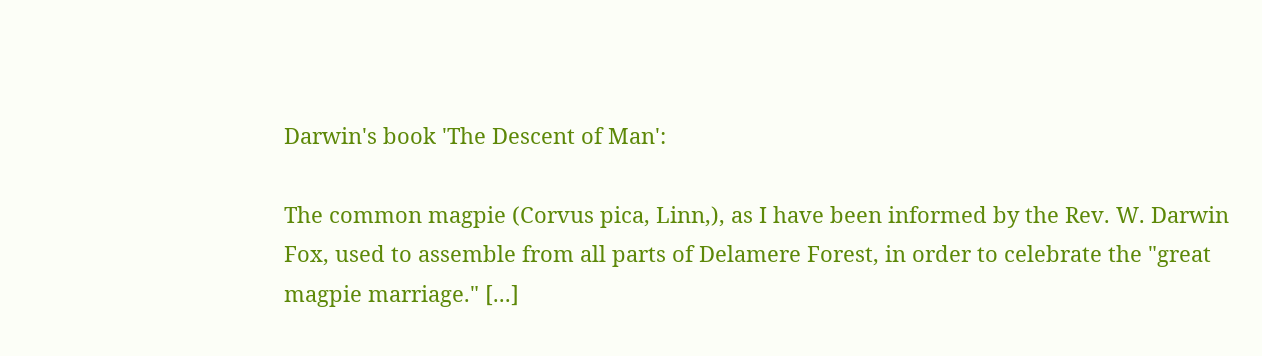Darwin's book 'The Descent of Man':

The common magpie (Corvus pica, Linn,), as I have been informed by the Rev. W. Darwin Fox, used to assemble from all parts of Delamere Forest, in order to celebrate the "great magpie marriage." [...]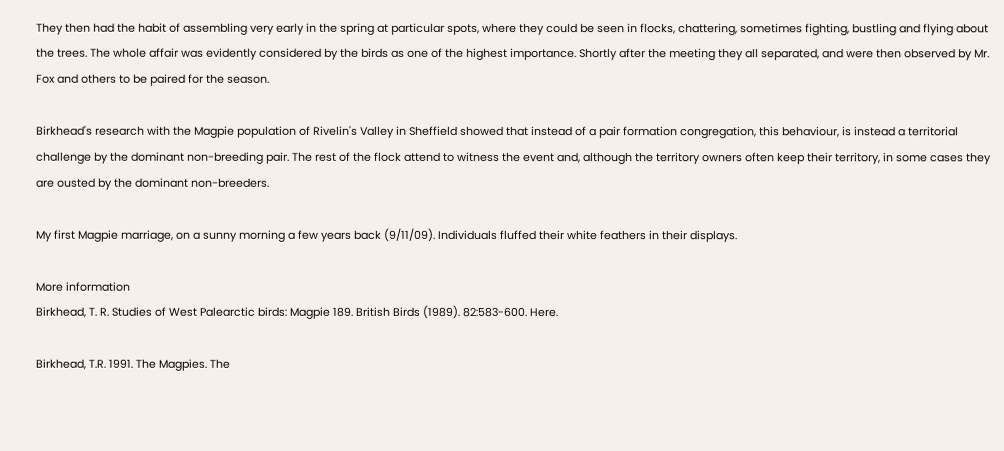They then had the habit of assembling very early in the spring at particular spots, where they could be seen in flocks, chattering, sometimes fighting, bustling and flying about the trees. The whole affair was evidently considered by the birds as one of the highest importance. Shortly after the meeting they all separated, and were then observed by Mr. Fox and others to be paired for the season.

Birkhead's research with the Magpie population of Rivelin's Valley in Sheffield showed that instead of a pair formation congregation, this behaviour, is instead a territorial challenge by the dominant non-breeding pair. The rest of the flock attend to witness the event and, although the territory owners often keep their territory, in some cases they are ousted by the dominant non-breeders.

My first Magpie marriage, on a sunny morning a few years back (9/11/09). Individuals fluffed their white feathers in their displays.

More information
Birkhead, T. R. Studies of West Palearctic birds: Magpie 189. British Birds (1989). 82:583-600. Here.

Birkhead, T.R. 1991. The Magpies. The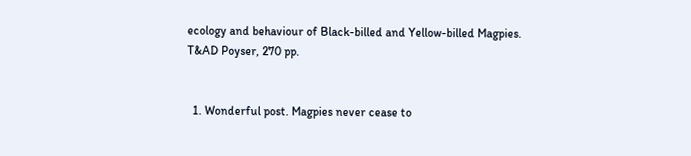ecology and behaviour of Black-billed and Yellow-billed Magpies. T&AD Poyser, 270 pp.


  1. Wonderful post. Magpies never cease to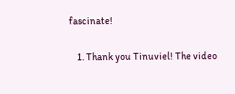fascinate!

    1. Thank you Tinuviel! The video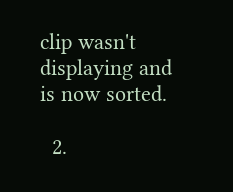clip wasn't displaying and is now sorted.

  2.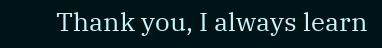Thank you, I always learn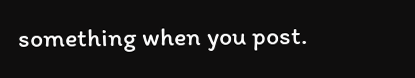something when you post.